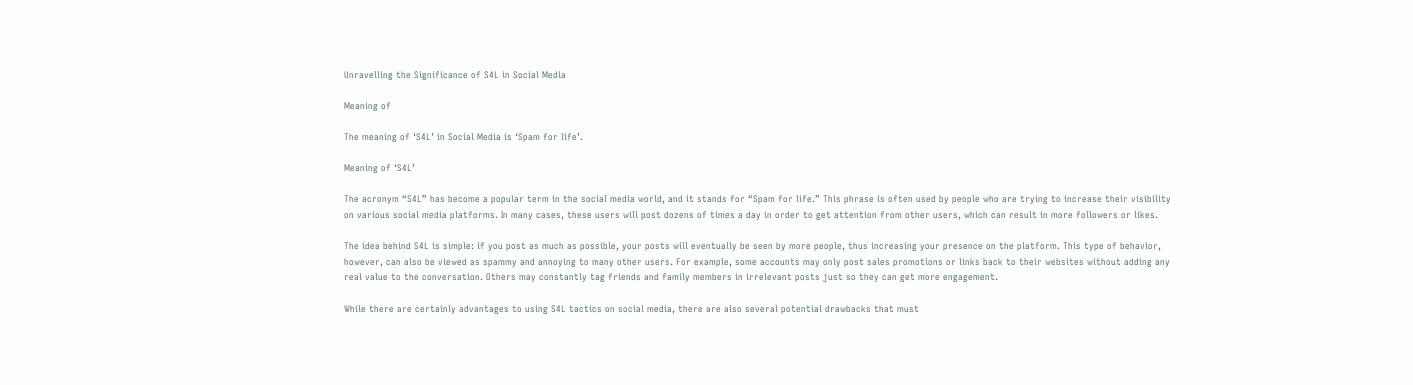Unravelling the Significance of S4L in Social Media

Meaning of

The meaning of ‘S4L’ in Social Media is ‘Spam for life’.

Meaning of ‘S4L’

The acronym “S4L” has become a popular term in the social media world, and it stands for “Spam for life.” This phrase is often used by people who are trying to increase their visibility on various social media platforms. In many cases, these users will post dozens of times a day in order to get attention from other users, which can result in more followers or likes.

The idea behind S4L is simple: if you post as much as possible, your posts will eventually be seen by more people, thus increasing your presence on the platform. This type of behavior, however, can also be viewed as spammy and annoying to many other users. For example, some accounts may only post sales promotions or links back to their websites without adding any real value to the conversation. Others may constantly tag friends and family members in irrelevant posts just so they can get more engagement.

While there are certainly advantages to using S4L tactics on social media, there are also several potential drawbacks that must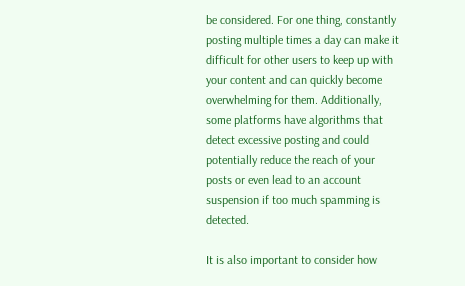be considered. For one thing, constantly posting multiple times a day can make it difficult for other users to keep up with your content and can quickly become overwhelming for them. Additionally, some platforms have algorithms that detect excessive posting and could potentially reduce the reach of your posts or even lead to an account suspension if too much spamming is detected.

It is also important to consider how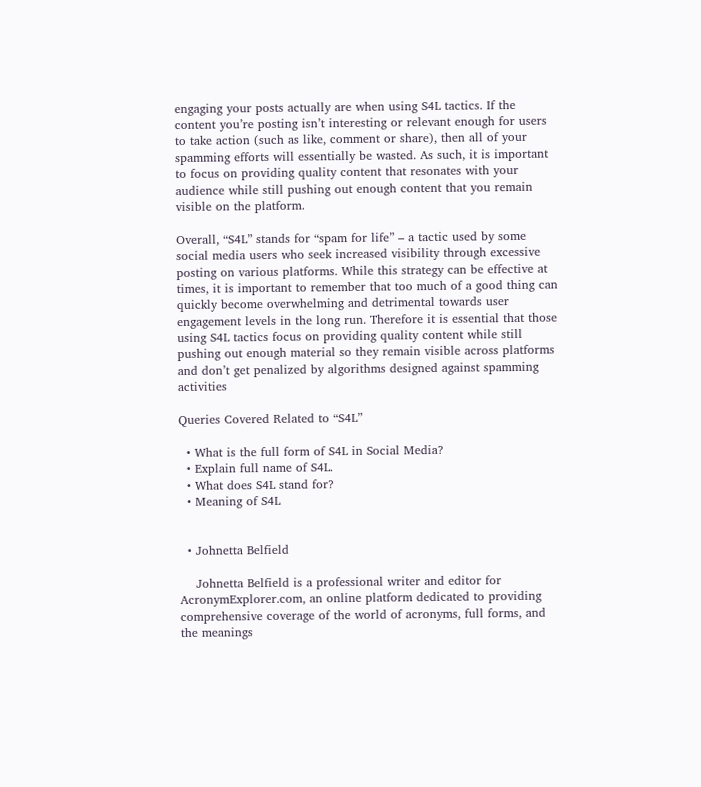engaging your posts actually are when using S4L tactics. If the content you’re posting isn’t interesting or relevant enough for users to take action (such as like, comment or share), then all of your spamming efforts will essentially be wasted. As such, it is important to focus on providing quality content that resonates with your audience while still pushing out enough content that you remain visible on the platform.

Overall, “S4L” stands for “spam for life” – a tactic used by some social media users who seek increased visibility through excessive posting on various platforms. While this strategy can be effective at times, it is important to remember that too much of a good thing can quickly become overwhelming and detrimental towards user engagement levels in the long run. Therefore it is essential that those using S4L tactics focus on providing quality content while still pushing out enough material so they remain visible across platforms and don’t get penalized by algorithms designed against spamming activities

Queries Covered Related to “S4L”

  • What is the full form of S4L in Social Media?
  • Explain full name of S4L.
  • What does S4L stand for?
  • Meaning of S4L


  • Johnetta Belfield

    Johnetta Belfield is a professional writer and editor for AcronymExplorer.com, an online platform dedicated to providing comprehensive coverage of the world of acronyms, full forms, and the meanings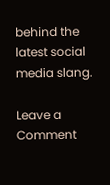behind the latest social media slang.

Leave a Comment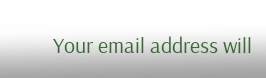Your email address will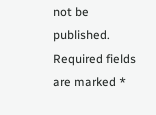not be published. Required fields are marked *